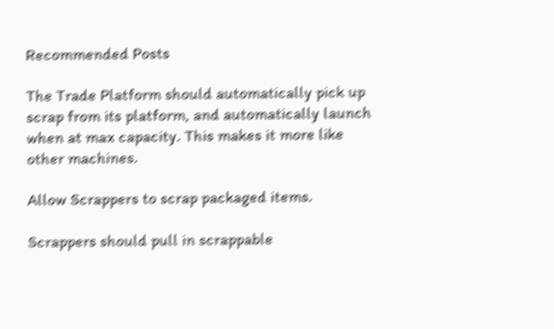Recommended Posts

The Trade Platform should automatically pick up scrap from its platform, and automatically launch when at max capacity. This makes it more like other machines.

Allow Scrappers to scrap packaged items.

Scrappers should pull in scrappable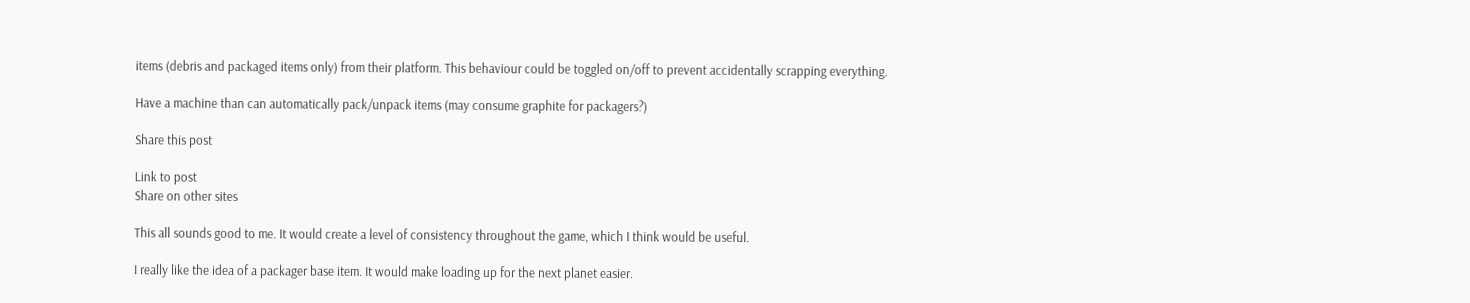items (debris and packaged items only) from their platform. This behaviour could be toggled on/off to prevent accidentally scrapping everything.

Have a machine than can automatically pack/unpack items (may consume graphite for packagers?)

Share this post

Link to post
Share on other sites

This all sounds good to me. It would create a level of consistency throughout the game, which I think would be useful.

I really like the idea of a packager base item. It would make loading up for the next planet easier.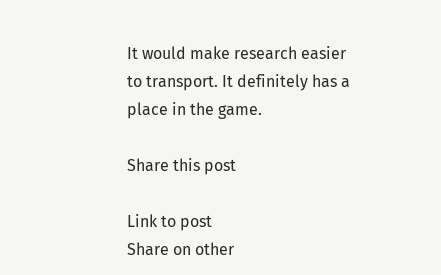It would make research easier to transport. It definitely has a place in the game.

Share this post

Link to post
Share on other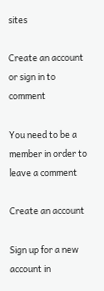sites

Create an account or sign in to comment

You need to be a member in order to leave a comment

Create an account

Sign up for a new account in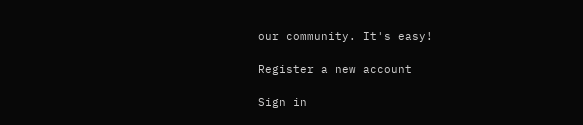our community. It's easy!

Register a new account

Sign in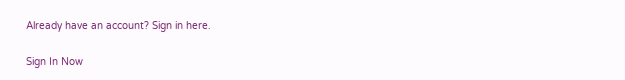Already have an account? Sign in here.

Sign In Now